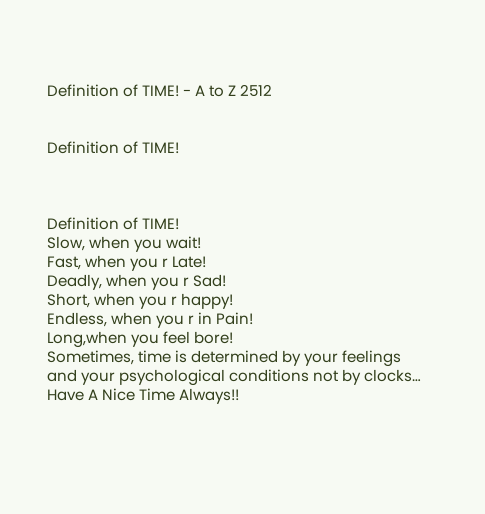Definition of TIME! - A to Z 2512


Definition of TIME!



Definition of TIME!
Slow, when you wait!
Fast, when you r Late!
Deadly, when you r Sad!
Short, when you r happy!
Endless, when you r in Pain!
Long,when you feel bore!
Sometimes, time is determined by your feelings
and your psychological conditions not by clocks…
Have A Nice Time Always!!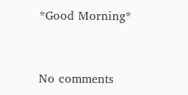*Good Morning*


No comments